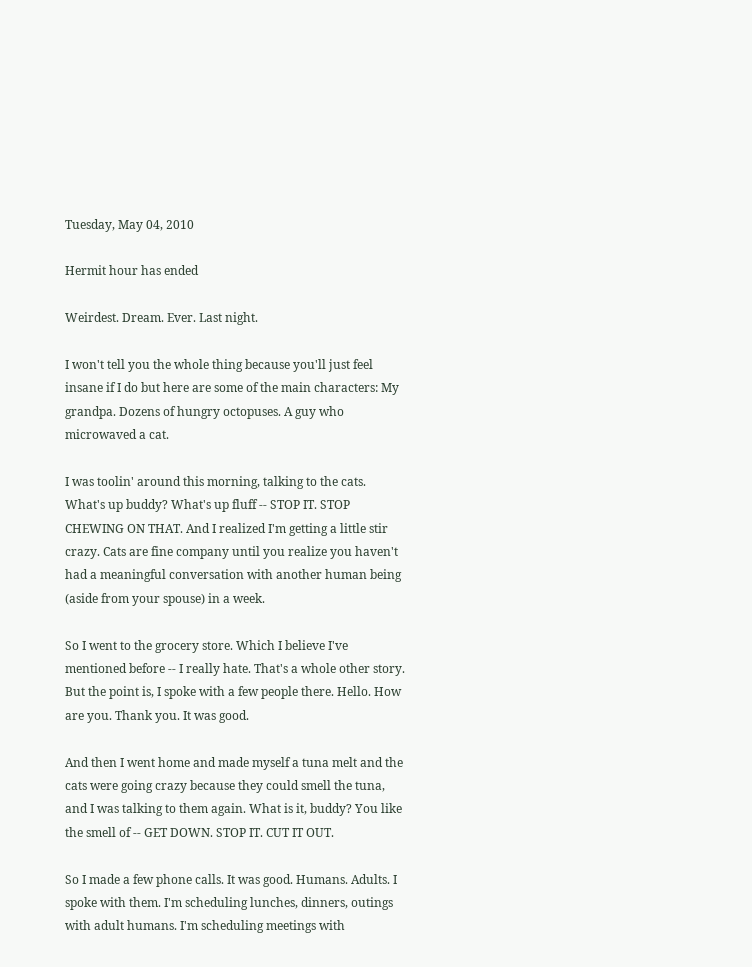Tuesday, May 04, 2010

Hermit hour has ended

Weirdest. Dream. Ever. Last night.

I won't tell you the whole thing because you'll just feel insane if I do but here are some of the main characters: My grandpa. Dozens of hungry octopuses. A guy who microwaved a cat.

I was toolin' around this morning, talking to the cats. What's up buddy? What's up fluff -- STOP IT. STOP CHEWING ON THAT. And I realized I'm getting a little stir crazy. Cats are fine company until you realize you haven't had a meaningful conversation with another human being (aside from your spouse) in a week.

So I went to the grocery store. Which I believe I've mentioned before -- I really hate. That's a whole other story. But the point is, I spoke with a few people there. Hello. How are you. Thank you. It was good.

And then I went home and made myself a tuna melt and the cats were going crazy because they could smell the tuna, and I was talking to them again. What is it, buddy? You like the smell of -- GET DOWN. STOP IT. CUT IT OUT.

So I made a few phone calls. It was good. Humans. Adults. I spoke with them. I'm scheduling lunches, dinners, outings with adult humans. I'm scheduling meetings with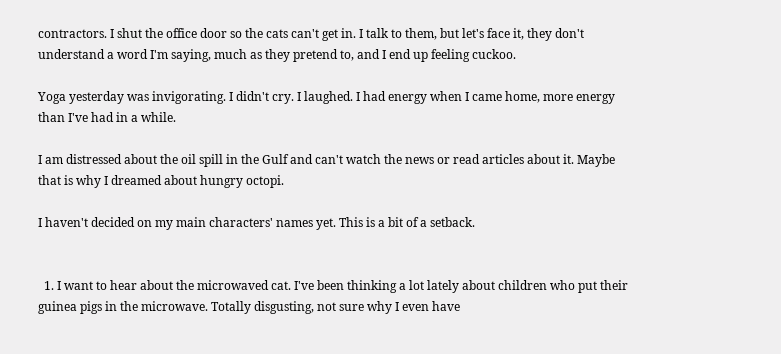contractors. I shut the office door so the cats can't get in. I talk to them, but let's face it, they don't understand a word I'm saying, much as they pretend to, and I end up feeling cuckoo.

Yoga yesterday was invigorating. I didn't cry. I laughed. I had energy when I came home, more energy than I've had in a while.

I am distressed about the oil spill in the Gulf and can't watch the news or read articles about it. Maybe that is why I dreamed about hungry octopi.

I haven't decided on my main characters' names yet. This is a bit of a setback.


  1. I want to hear about the microwaved cat. I've been thinking a lot lately about children who put their guinea pigs in the microwave. Totally disgusting, not sure why I even have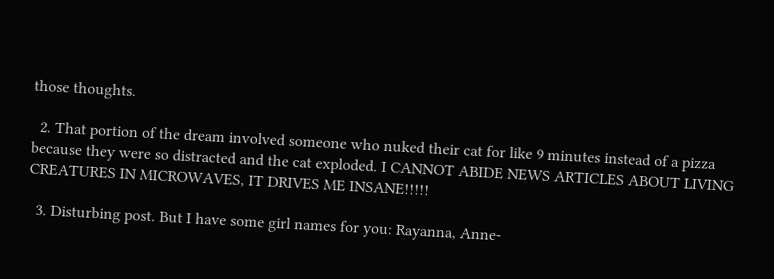those thoughts.

  2. That portion of the dream involved someone who nuked their cat for like 9 minutes instead of a pizza because they were so distracted and the cat exploded. I CANNOT ABIDE NEWS ARTICLES ABOUT LIVING CREATURES IN MICROWAVES, IT DRIVES ME INSANE!!!!!

  3. Disturbing post. But I have some girl names for you: Rayanna, Anne-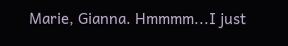Marie, Gianna. Hmmmm...I just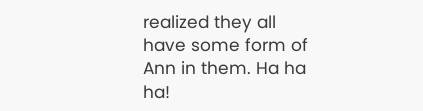realized they all have some form of Ann in them. Ha ha ha!